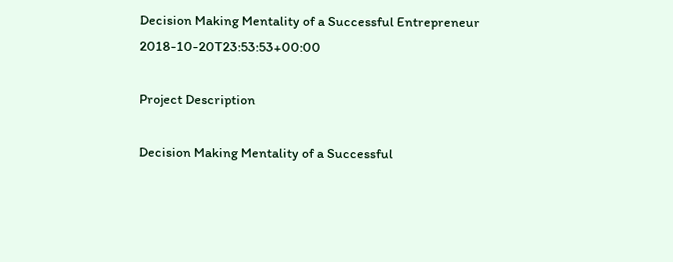Decision Making Mentality of a Successful Entrepreneur 2018-10-20T23:53:53+00:00

Project Description

Decision Making Mentality of a Successful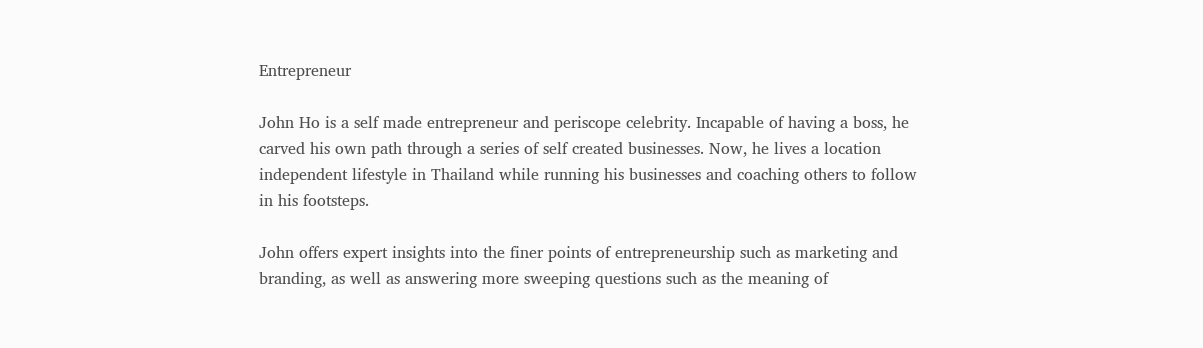Entrepreneur

John Ho is a self made entrepreneur and periscope celebrity. Incapable of having a boss, he carved his own path through a series of self created businesses. Now, he lives a location independent lifestyle in Thailand while running his businesses and coaching others to follow in his footsteps.

John offers expert insights into the finer points of entrepreneurship such as marketing and branding, as well as answering more sweeping questions such as the meaning of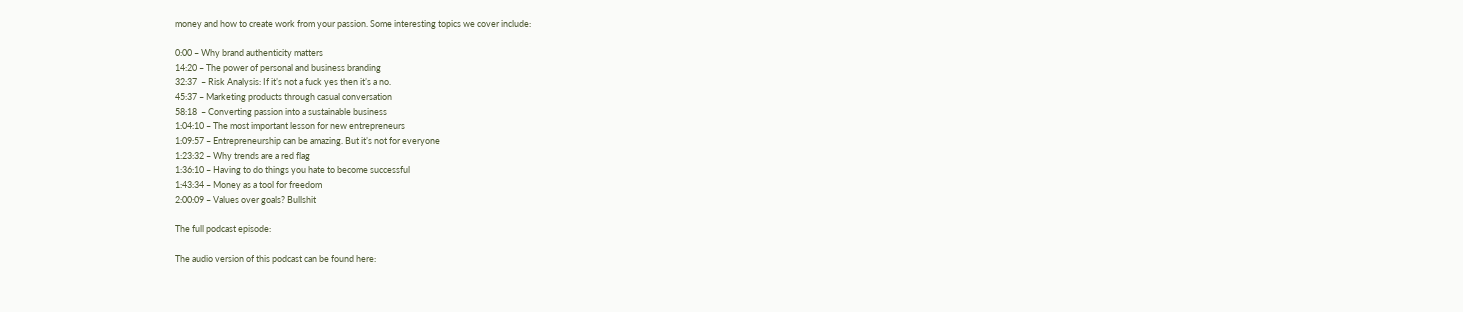money and how to create work from your passion. Some interesting topics we cover include:

0:00 – Why brand authenticity matters
14:20 – The power of personal and business branding
32:37  – Risk Analysis: If it’s not a fuck yes then it’s a no.
45:37 – Marketing products through casual conversation
58:18  – Converting passion into a sustainable business
1:04:10 – The most important lesson for new entrepreneurs
1:09:57 – Entrepreneurship can be amazing. But it’s not for everyone
1:23:32 – Why trends are a red flag
1:36:10 – Having to do things you hate to become successful
1:43:34 – Money as a tool for freedom
2:00:09 – Values over goals? Bullshit

The full podcast episode:

The audio version of this podcast can be found here: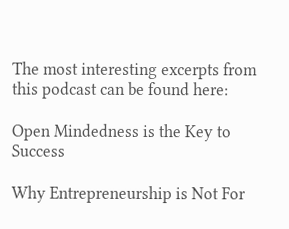The most interesting excerpts from this podcast can be found here:

Open Mindedness is the Key to Success

Why Entrepreneurship is Not For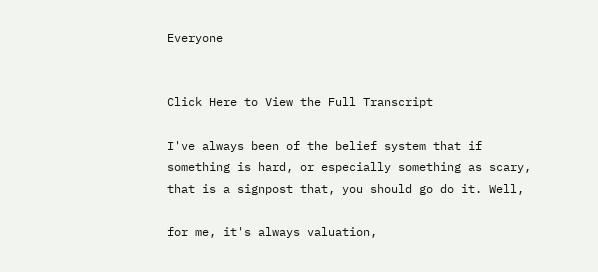Everyone


Click Here to View the Full Transcript

I've always been of the belief system that if something is hard, or especially something as scary, that is a signpost that, you should go do it. Well,

for me, it's always valuation,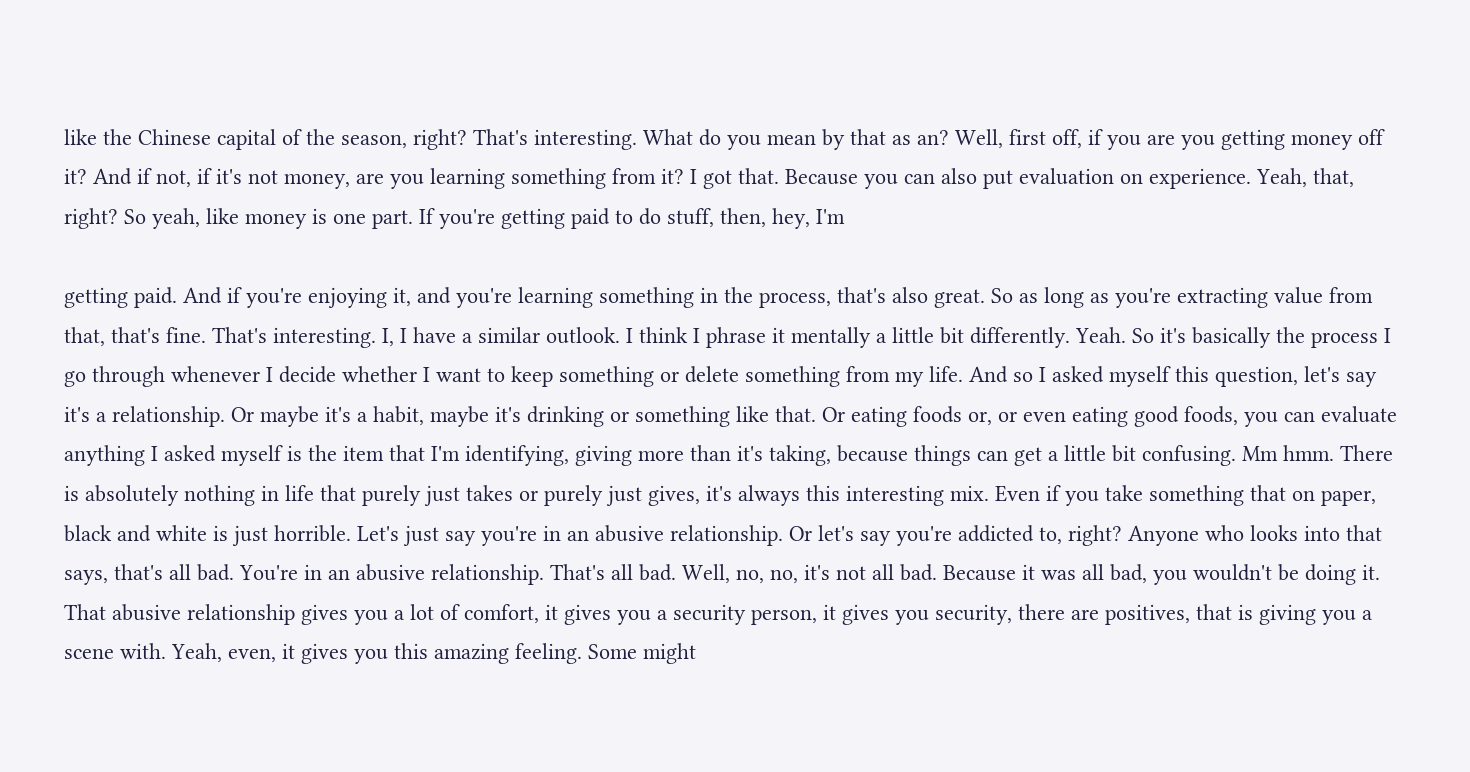like the Chinese capital of the season, right? That's interesting. What do you mean by that as an? Well, first off, if you are you getting money off it? And if not, if it's not money, are you learning something from it? I got that. Because you can also put evaluation on experience. Yeah, that, right? So yeah, like money is one part. If you're getting paid to do stuff, then, hey, I'm

getting paid. And if you're enjoying it, and you're learning something in the process, that's also great. So as long as you're extracting value from that, that's fine. That's interesting. I, I have a similar outlook. I think I phrase it mentally a little bit differently. Yeah. So it's basically the process I go through whenever I decide whether I want to keep something or delete something from my life. And so I asked myself this question, let's say it's a relationship. Or maybe it's a habit, maybe it's drinking or something like that. Or eating foods or, or even eating good foods, you can evaluate anything I asked myself is the item that I'm identifying, giving more than it's taking, because things can get a little bit confusing. Mm hmm. There is absolutely nothing in life that purely just takes or purely just gives, it's always this interesting mix. Even if you take something that on paper, black and white is just horrible. Let's just say you're in an abusive relationship. Or let's say you're addicted to, right? Anyone who looks into that says, that's all bad. You're in an abusive relationship. That's all bad. Well, no, no, it's not all bad. Because it was all bad, you wouldn't be doing it. That abusive relationship gives you a lot of comfort, it gives you a security person, it gives you security, there are positives, that is giving you a scene with. Yeah, even, it gives you this amazing feeling. Some might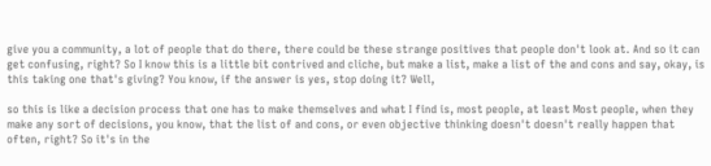give you a community, a lot of people that do there, there could be these strange positives that people don't look at. And so it can get confusing, right? So I know this is a little bit contrived and cliche, but make a list, make a list of the and cons and say, okay, is this taking one that's giving? You know, if the answer is yes, stop doing it? Well,

so this is like a decision process that one has to make themselves and what I find is, most people, at least Most people, when they make any sort of decisions, you know, that the list of and cons, or even objective thinking doesn't doesn't really happen that often, right? So it's in the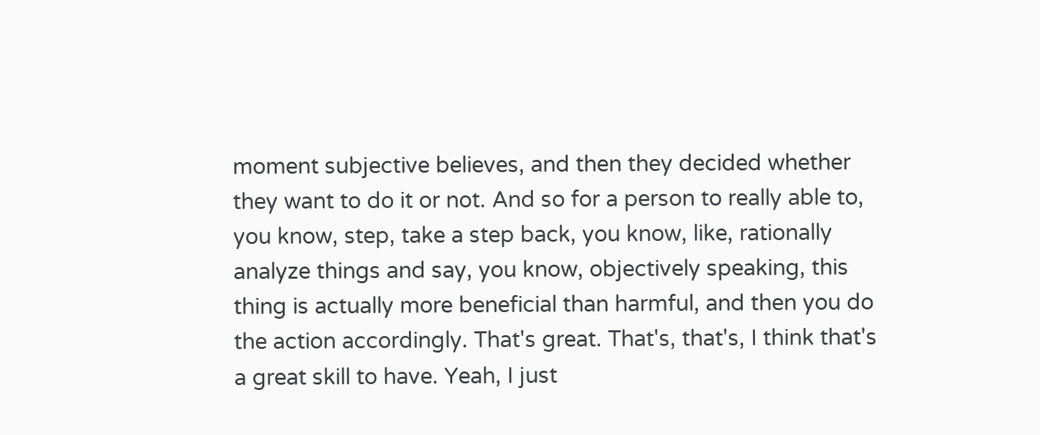moment subjective believes, and then they decided whether they want to do it or not. And so for a person to really able to, you know, step, take a step back, you know, like, rationally analyze things and say, you know, objectively speaking, this thing is actually more beneficial than harmful, and then you do the action accordingly. That's great. That's, that's, I think that's a great skill to have. Yeah, I just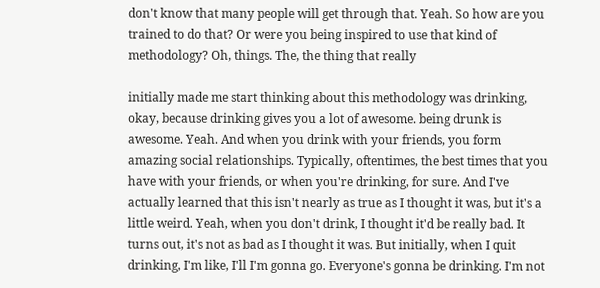don't know that many people will get through that. Yeah. So how are you trained to do that? Or were you being inspired to use that kind of methodology? Oh, things. The, the thing that really

initially made me start thinking about this methodology was drinking, okay, because drinking gives you a lot of awesome. being drunk is awesome. Yeah. And when you drink with your friends, you form amazing social relationships. Typically, oftentimes, the best times that you have with your friends, or when you're drinking, for sure. And I've actually learned that this isn't nearly as true as I thought it was, but it's a little weird. Yeah, when you don't drink, I thought it'd be really bad. It turns out, it's not as bad as I thought it was. But initially, when I quit drinking, I'm like, I'll I'm gonna go. Everyone's gonna be drinking. I'm not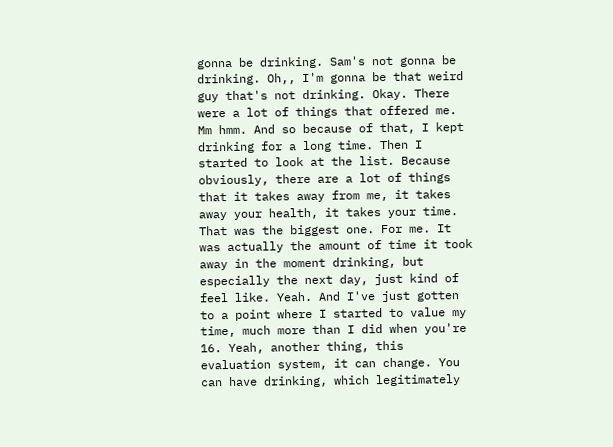gonna be drinking. Sam's not gonna be drinking. Oh,, I'm gonna be that weird guy that's not drinking. Okay. There were a lot of things that offered me. Mm hmm. And so because of that, I kept drinking for a long time. Then I started to look at the list. Because obviously, there are a lot of things that it takes away from me, it takes away your health, it takes your time. That was the biggest one. For me. It was actually the amount of time it took away in the moment drinking, but especially the next day, just kind of feel like. Yeah. And I've just gotten to a point where I started to value my time, much more than I did when you're 16. Yeah, another thing, this evaluation system, it can change. You can have drinking, which legitimately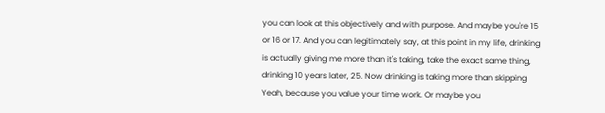you can look at this objectively and with purpose. And maybe you're 15 or 16 or 17. And you can legitimately say, at this point in my life, drinking is actually giving me more than it's taking, take the exact same thing, drinking 10 years later, 25. Now drinking is taking more than skipping Yeah, because you value your time work. Or maybe you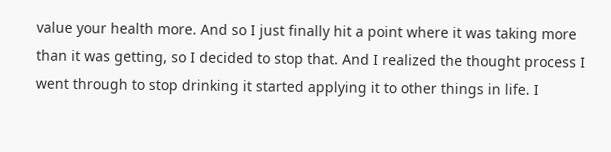value your health more. And so I just finally hit a point where it was taking more than it was getting, so I decided to stop that. And I realized the thought process I went through to stop drinking it started applying it to other things in life. I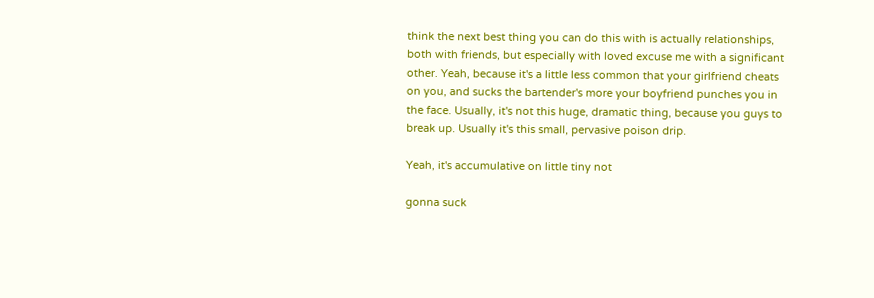think the next best thing you can do this with is actually relationships, both with friends, but especially with loved excuse me with a significant other. Yeah, because it's a little less common that your girlfriend cheats on you, and sucks the bartender's more your boyfriend punches you in the face. Usually, it's not this huge, dramatic thing, because you guys to break up. Usually it's this small, pervasive poison drip.

Yeah, it's accumulative on little tiny not

gonna suck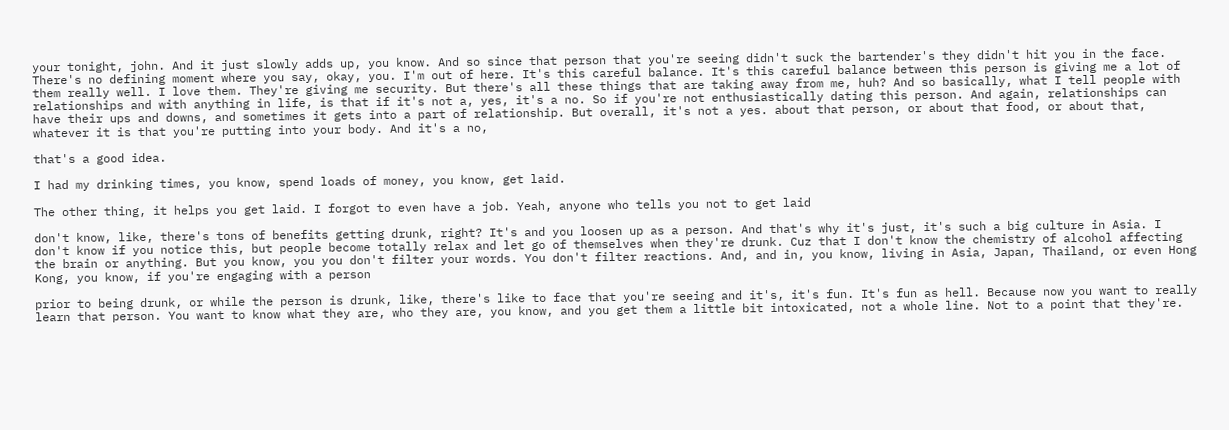your tonight, john. And it just slowly adds up, you know. And so since that person that you're seeing didn't suck the bartender's they didn't hit you in the face. There's no defining moment where you say, okay, you. I'm out of here. It's this careful balance. It's this careful balance between this person is giving me a lot of them really well. I love them. They're giving me security. But there's all these things that are taking away from me, huh? And so basically, what I tell people with relationships and with anything in life, is that if it's not a, yes, it's a no. So if you're not enthusiastically dating this person. And again, relationships can have their ups and downs, and sometimes it gets into a part of relationship. But overall, it's not a yes. about that person, or about that food, or about that, whatever it is that you're putting into your body. And it's a no,

that's a good idea.

I had my drinking times, you know, spend loads of money, you know, get laid.

The other thing, it helps you get laid. I forgot to even have a job. Yeah, anyone who tells you not to get laid

don't know, like, there's tons of benefits getting drunk, right? It's and you loosen up as a person. And that's why it's just, it's such a big culture in Asia. I don't know if you notice this, but people become totally relax and let go of themselves when they're drunk. Cuz that I don't know the chemistry of alcohol affecting the brain or anything. But you know, you you don't filter your words. You don't filter reactions. And, and in, you know, living in Asia, Japan, Thailand, or even Hong Kong, you know, if you're engaging with a person

prior to being drunk, or while the person is drunk, like, there's like to face that you're seeing and it's, it's fun. It's fun as hell. Because now you want to really learn that person. You want to know what they are, who they are, you know, and you get them a little bit intoxicated, not a whole line. Not to a point that they're.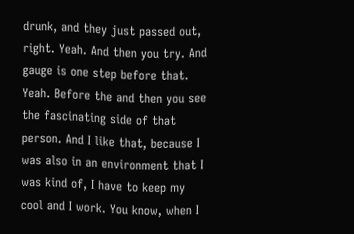drunk, and they just passed out, right. Yeah. And then you try. And gauge is one step before that. Yeah. Before the and then you see the fascinating side of that person. And I like that, because I was also in an environment that I was kind of, I have to keep my cool and I work. You know, when I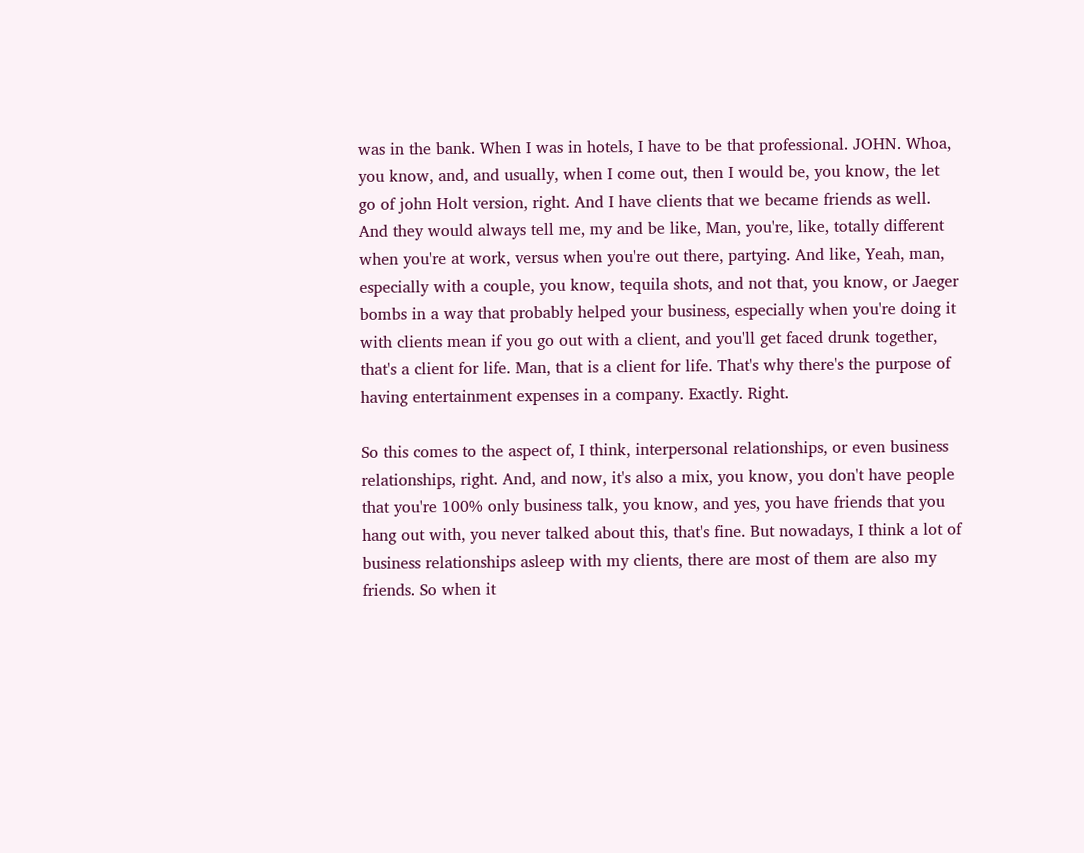was in the bank. When I was in hotels, I have to be that professional. JOHN. Whoa, you know, and, and usually, when I come out, then I would be, you know, the let go of john Holt version, right. And I have clients that we became friends as well. And they would always tell me, my and be like, Man, you're, like, totally different when you're at work, versus when you're out there, partying. And like, Yeah, man, especially with a couple, you know, tequila shots, and not that, you know, or Jaeger bombs in a way that probably helped your business, especially when you're doing it with clients mean if you go out with a client, and you'll get faced drunk together, that's a client for life. Man, that is a client for life. That's why there's the purpose of having entertainment expenses in a company. Exactly. Right.

So this comes to the aspect of, I think, interpersonal relationships, or even business relationships, right. And, and now, it's also a mix, you know, you don't have people that you're 100% only business talk, you know, and yes, you have friends that you hang out with, you never talked about this, that's fine. But nowadays, I think a lot of business relationships asleep with my clients, there are most of them are also my friends. So when it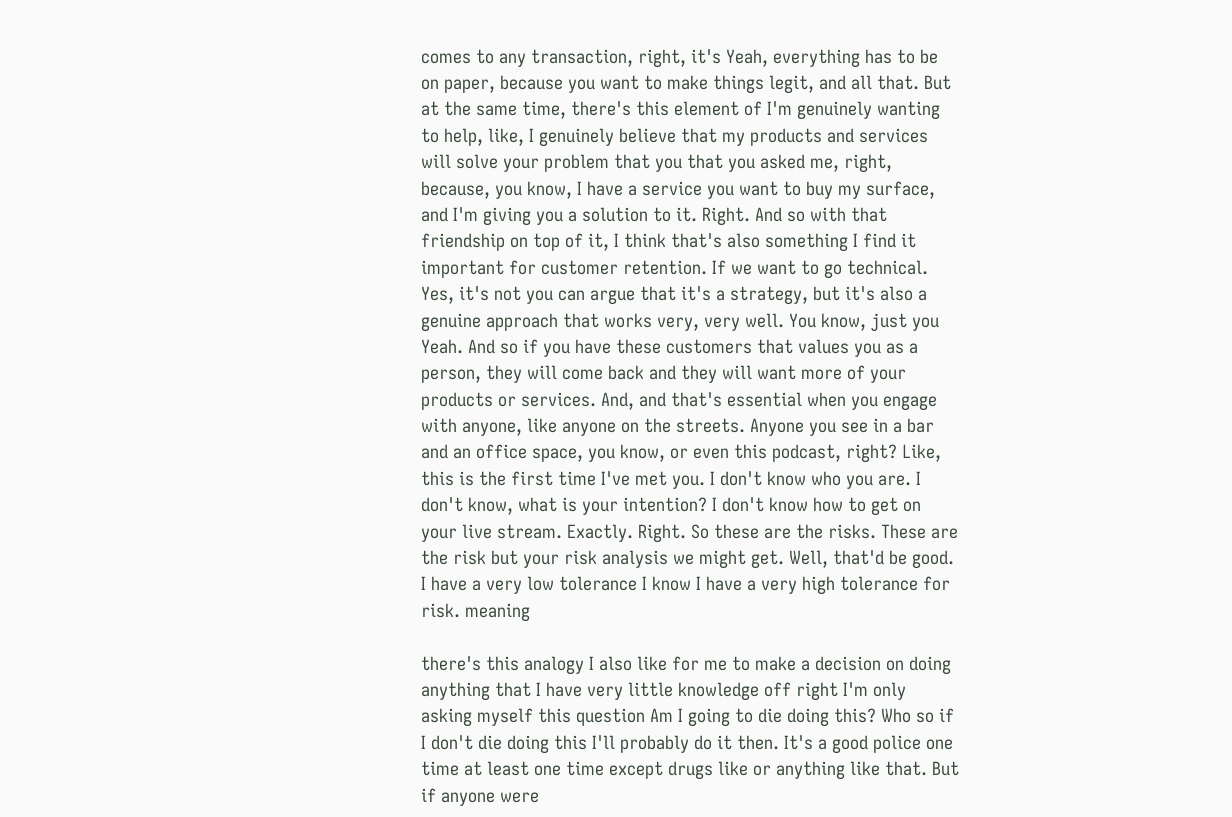comes to any transaction, right, it's Yeah, everything has to be on paper, because you want to make things legit, and all that. But at the same time, there's this element of I'm genuinely wanting to help, like, I genuinely believe that my products and services will solve your problem that you that you asked me, right, because, you know, I have a service you want to buy my surface, and I'm giving you a solution to it. Right. And so with that friendship on top of it, I think that's also something I find it important for customer retention. If we want to go technical. Yes, it's not you can argue that it's a strategy, but it's also a genuine approach that works very, very well. You know, just you Yeah. And so if you have these customers that values you as a person, they will come back and they will want more of your products or services. And, and that's essential when you engage with anyone, like anyone on the streets. Anyone you see in a bar and an office space, you know, or even this podcast, right? Like, this is the first time I've met you. I don't know who you are. I don't know, what is your intention? I don't know how to get on your live stream. Exactly. Right. So these are the risks. These are the risk but your risk analysis we might get. Well, that'd be good. I have a very low tolerance I know I have a very high tolerance for risk. meaning

there's this analogy I also like for me to make a decision on doing anything that I have very little knowledge off right I'm only asking myself this question Am I going to die doing this? Who so if I don't die doing this I'll probably do it then. It's a good police one time at least one time except drugs like or anything like that. But if anyone were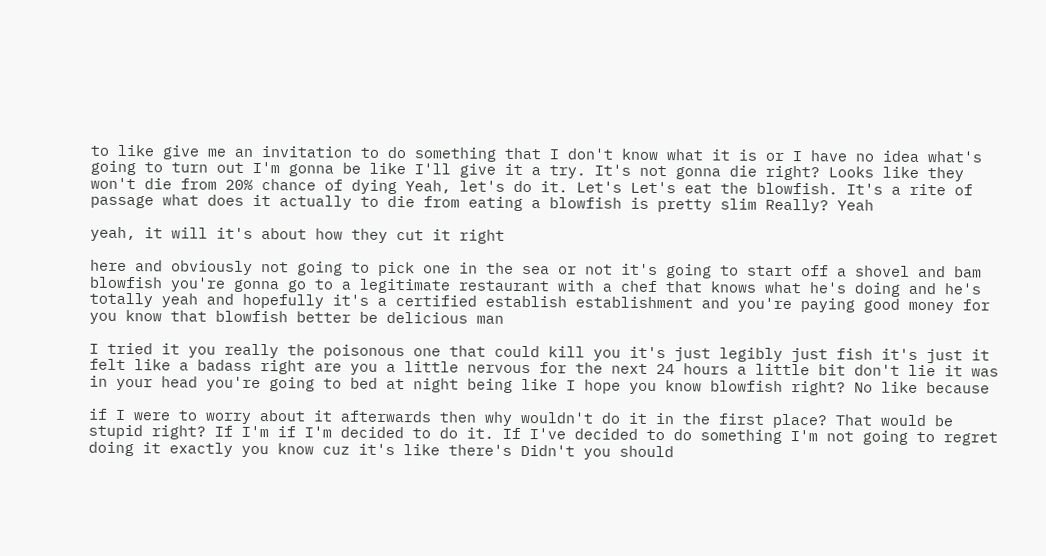to like give me an invitation to do something that I don't know what it is or I have no idea what's going to turn out I'm gonna be like I'll give it a try. It's not gonna die right? Looks like they won't die from 20% chance of dying Yeah, let's do it. Let's Let's eat the blowfish. It's a rite of passage what does it actually to die from eating a blowfish is pretty slim Really? Yeah

yeah, it will it's about how they cut it right

here and obviously not going to pick one in the sea or not it's going to start off a shovel and bam blowfish you're gonna go to a legitimate restaurant with a chef that knows what he's doing and he's totally yeah and hopefully it's a certified establish establishment and you're paying good money for you know that blowfish better be delicious man

I tried it you really the poisonous one that could kill you it's just legibly just fish it's just it felt like a badass right are you a little nervous for the next 24 hours a little bit don't lie it was in your head you're going to bed at night being like I hope you know blowfish right? No like because

if I were to worry about it afterwards then why wouldn't do it in the first place? That would be stupid right? If I'm if I'm decided to do it. If I've decided to do something I'm not going to regret doing it exactly you know cuz it's like there's Didn't you should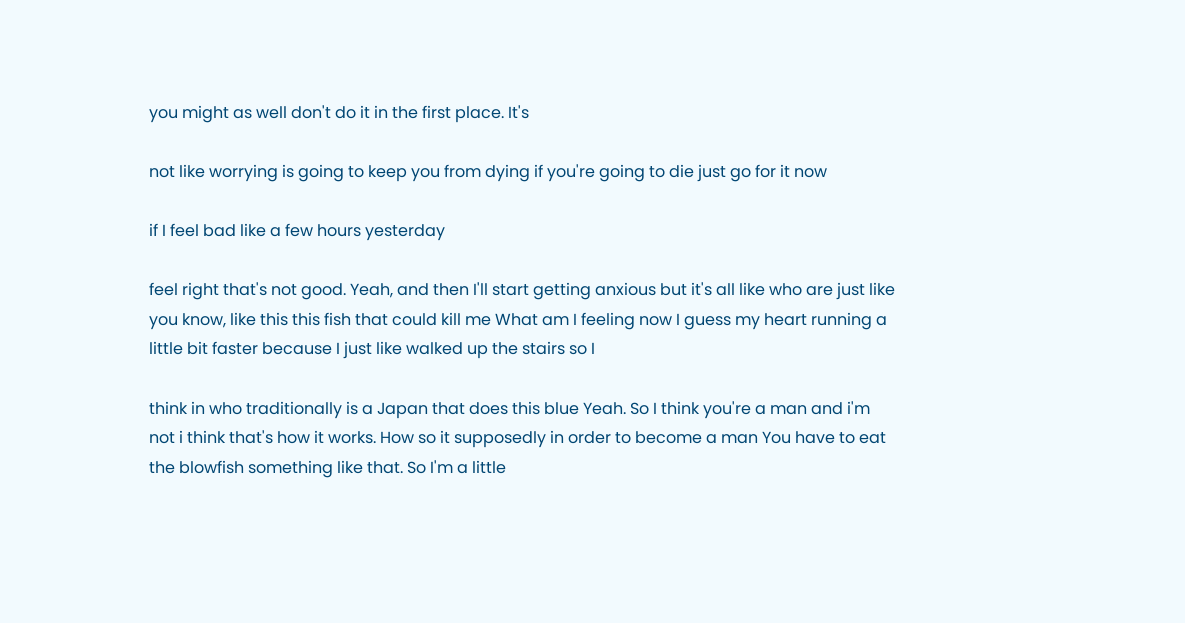you might as well don't do it in the first place. It's

not like worrying is going to keep you from dying if you're going to die just go for it now

if I feel bad like a few hours yesterday

feel right that's not good. Yeah, and then I'll start getting anxious but it's all like who are just like you know, like this this fish that could kill me What am I feeling now I guess my heart running a little bit faster because I just like walked up the stairs so I

think in who traditionally is a Japan that does this blue Yeah. So I think you're a man and i'm not i think that's how it works. How so it supposedly in order to become a man You have to eat the blowfish something like that. So I'm a little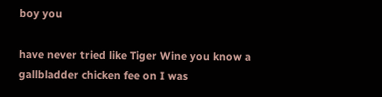boy you

have never tried like Tiger Wine you know a gallbladder chicken fee on I was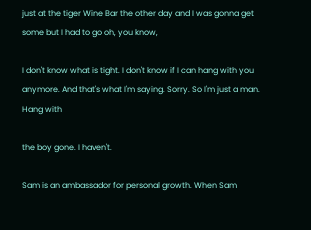just at the tiger Wine Bar the other day and I was gonna get some but I had to go oh, you know,

I don't know what is tight. I don't know if I can hang with you anymore. And that's what I'm saying. Sorry. So I'm just a man. Hang with

the boy gone. I haven't.

Sam is an ambassador for personal growth. When Sam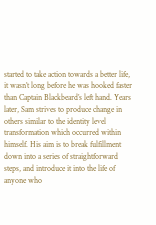started to take action towards a better life, it wasn’t long before he was hooked faster than Captain Blackbeard’s left hand. Years later, Sam strives to produce change in others similar to the identity level transformation which occurred within himself. His aim is to break fulfillment down into a series of straightforward steps, and introduce it into the life of anyone who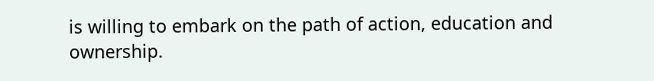is willing to embark on the path of action, education and ownership.